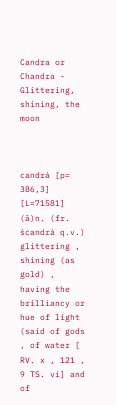Candra or Chandra - Glittering, shining, the moon



candrá [p= 386,3] [L=71581]
(ā)n. (fr. ścandrá q.v.) glittering , shining (as gold) , having the brilliancy or hue of light (said of gods , of water [ RV. x , 121 , 9 TS. vi] and of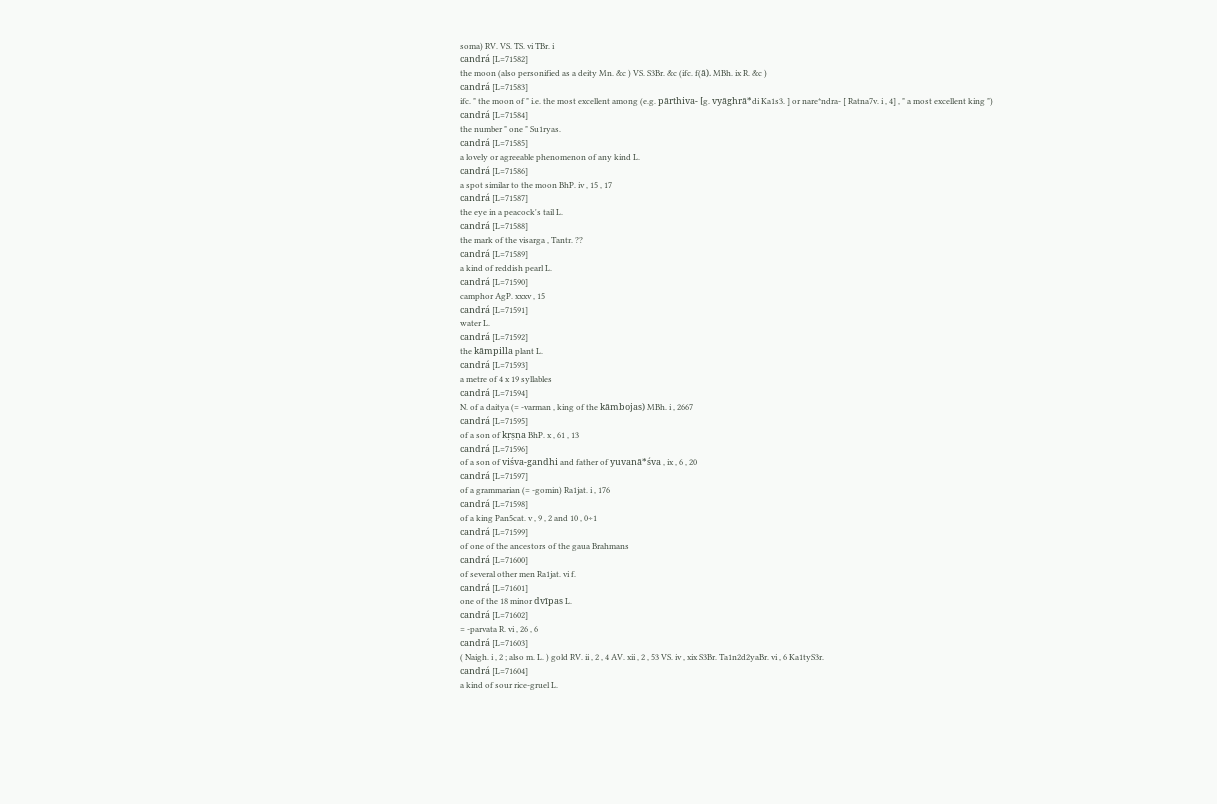soma) RV. VS. TS. vi TBr. i
candrá [L=71582]
the moon (also personified as a deity Mn. &c ) VS. S3Br. &c (ifc. f(ā). MBh. ix R. &c )
candrá [L=71583]
ifc. " the moon of " i.e. the most excellent among (e.g. pārthiva- [g. vyāghrā*di Ka1s3. ] or nare*ndra- [ Ratna7v. i , 4] , " a most excellent king ")
candrá [L=71584]
the number " one " Su1ryas.
candrá [L=71585]
a lovely or agreeable phenomenon of any kind L.
candrá [L=71586]
a spot similar to the moon BhP. iv , 15 , 17
candrá [L=71587]
the eye in a peacock's tail L.
candrá [L=71588]
the mark of the visarga , Tantr. ??
candrá [L=71589]
a kind of reddish pearl L.
candrá [L=71590]
camphor AgP. xxxv , 15
candrá [L=71591]
water L.
candrá [L=71592]
the kāmpilla plant L.
candrá [L=71593]
a metre of 4 x 19 syllables
candrá [L=71594]
N. of a daitya (= -varman , king of the kāmbojas) MBh. i , 2667
candrá [L=71595]
of a son of kṛṣṇa BhP. x , 61 , 13
candrá [L=71596]
of a son of viśva-gandhi and father of yuvanā*śva , ix , 6 , 20
candrá [L=71597]
of a grammarian (= -gomin) Ra1jat. i , 176
candrá [L=71598]
of a king Pan5cat. v , 9 , 2 and 10 , 0÷1
candrá [L=71599]
of one of the ancestors of the gaua Brahmans
candrá [L=71600]
of several other men Ra1jat. vi f.
candrá [L=71601]
one of the 18 minor dvīpas L.
candrá [L=71602]
= -parvata R. vi , 26 , 6
candrá [L=71603]
( Naigh. i , 2 ; also m. L. ) gold RV. ii , 2 , 4 AV. xii , 2 , 53 VS. iv , xix S3Br. Ta1n2d2yaBr. vi , 6 Ka1tyS3r.
candrá [L=71604]
a kind of sour rice-gruel L.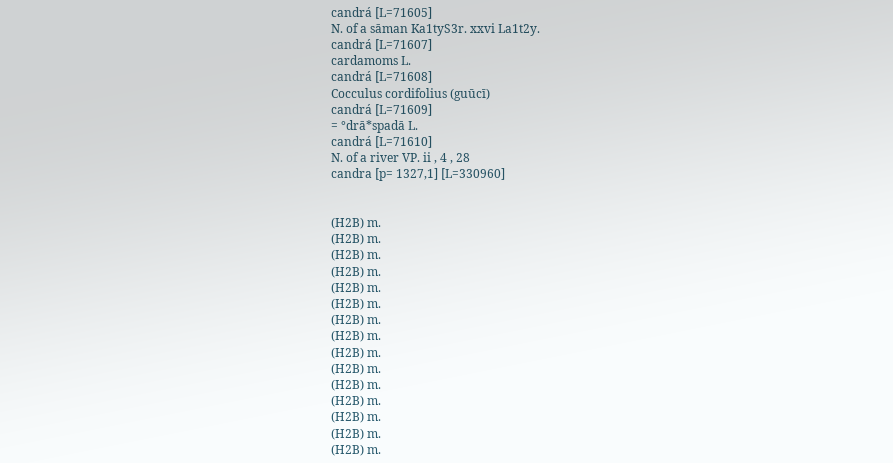candrá [L=71605]
N. of a sāman Ka1tyS3r. xxvi La1t2y.
candrá [L=71607]
cardamoms L.
candrá [L=71608]
Cocculus cordifolius (guūcī)
candrá [L=71609]
= °drā*spadā L.
candrá [L=71610]
N. of a river VP. ii , 4 , 28
candra [p= 1327,1] [L=330960]


(H2B) m.
(H2B) m.
(H2B) m.
(H2B) m.
(H2B) m.
(H2B) m.
(H2B) m.
(H2B) m.
(H2B) m.
(H2B) m.
(H2B) m.
(H2B) m.
(H2B) m.
(H2B) m.
(H2B) m.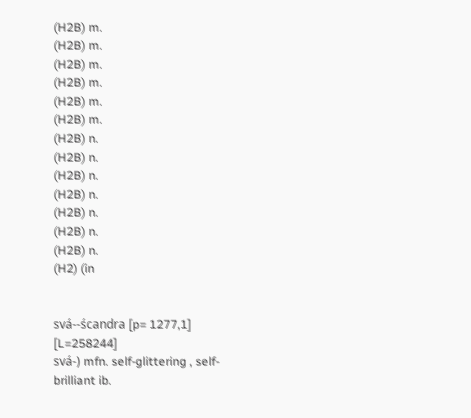(H2B) m.
(H2B) m.
(H2B) m.
(H2B) m.
(H2B) m.
(H2B) m.
(H2B) n.
(H2B) n.
(H2B) n.
(H2B) n.
(H2B) n.
(H2B) n.
(H2B) n.
(H2) (in


svá--ścandra [p= 1277,1] [L=258244]
svá-) mfn. self-glittering , self-brilliant ib.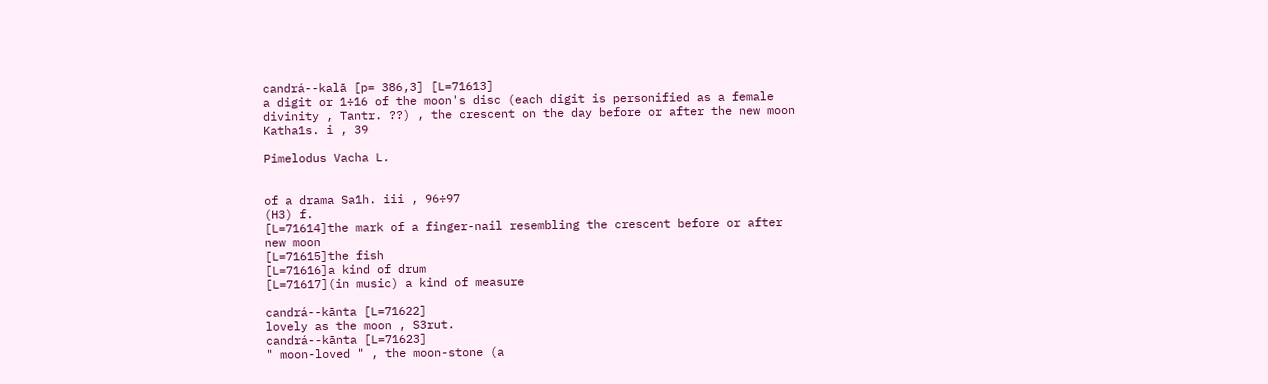candrá--kalā [p= 386,3] [L=71613]
a digit or 1÷16 of the moon's disc (each digit is personified as a female divinity , Tantr. ??) , the crescent on the day before or after the new moon Katha1s. i , 39

Pimelodus Vacha L.


of a drama Sa1h. iii , 96÷97
(H3) f.
[L=71614]the mark of a finger-nail resembling the crescent before or after new moon
[L=71615]the fish
[L=71616]a kind of drum
[L=71617](in music) a kind of measure

candrá--kānta [L=71622]
lovely as the moon , S3rut.
candrá--kānta [L=71623]
" moon-loved " , the moon-stone (a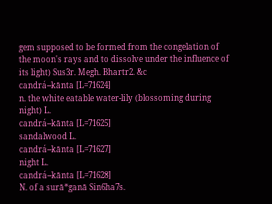gem supposed to be formed from the congelation of the moon's rays and to dissolve under the influence of its light) Sus3r. Megh. Bhartr2. &c
candrá--kānta [L=71624]
n. the white eatable water-lily (blossoming during night) L.
candrá--kānta [L=71625]
sandalwood L.
candrá--kānta [L=71627]
night L.
candrá--kānta [L=71628]
N. of a surā*ganā Sin6ha7s.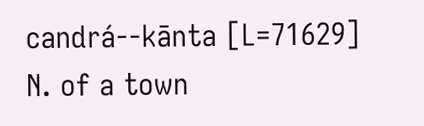candrá--kānta [L=71629]
N. of a town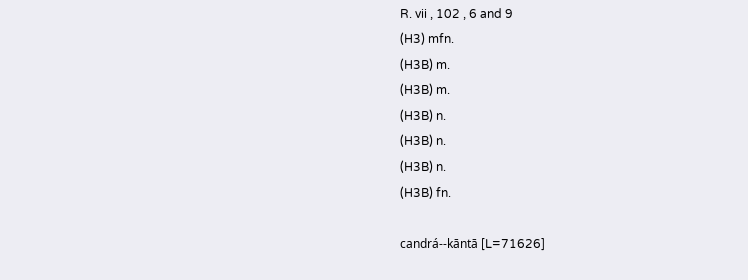R. vii , 102 , 6 and 9
(H3) mfn.
(H3B) m.
(H3B) m.
(H3B) n.
(H3B) n.
(H3B) n.
(H3B) fn.

candrá--kāntā [L=71626]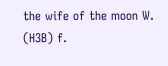the wife of the moon W.
(H3B) f.